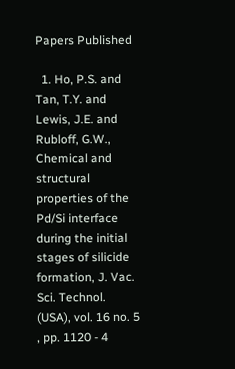Papers Published

  1. Ho, P.S. and Tan, T.Y. and Lewis, J.E. and Rubloff, G.W., Chemical and structural properties of the Pd/Si interface during the initial stages of silicide formation, J. Vac. Sci. Technol. (USA), vol. 16 no. 5 , pp. 1120 - 4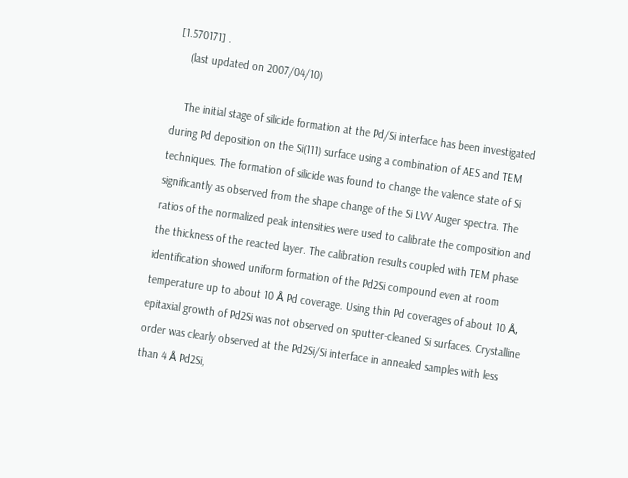[1.570171] .
    (last updated on 2007/04/10)

    The initial stage of silicide formation at the Pd/Si interface has been investigated during Pd deposition on the Si(111) surface using a combination of AES and TEM techniques. The formation of silicide was found to change the valence state of Si significantly as observed from the shape change of the Si LVV Auger spectra. The ratios of the normalized peak intensities were used to calibrate the composition and the thickness of the reacted layer. The calibration results coupled with TEM phase identification showed uniform formation of the Pd2Si compound even at room temperature up to about 10 Å Pd coverage. Using thin Pd coverages of about 10 Å, epitaxial growth of Pd2Si was not observed on sputter-cleaned Si surfaces. Crystalline order was clearly observed at the Pd2Si/Si interface in annealed samples with less than 4 Å Pd2Si,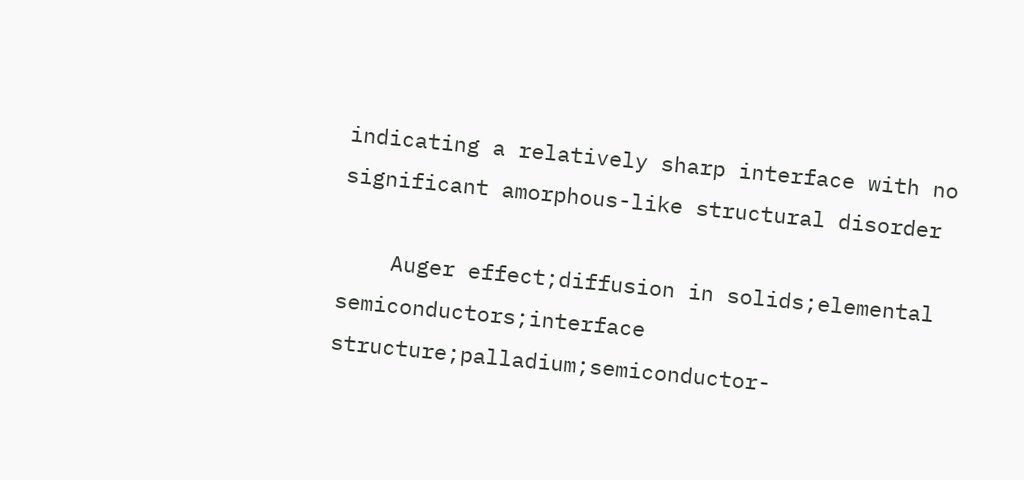indicating a relatively sharp interface with no significant amorphous-like structural disorder

    Auger effect;diffusion in solids;elemental semiconductors;interface structure;palladium;semiconductor-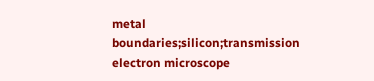metal boundaries;silicon;transmission electron microscope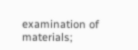examination of materials;